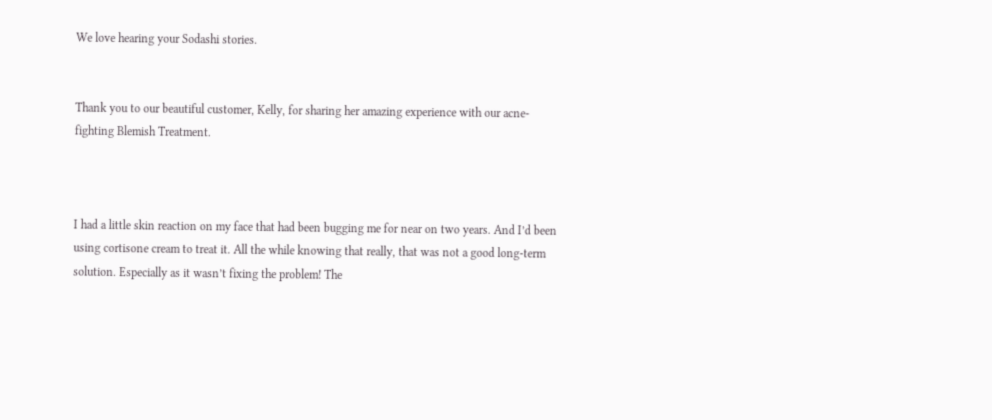We love hearing your Sodashi stories.


Thank you to our beautiful customer, Kelly, for sharing her amazing experience with our acne-fighting Blemish Treatment.



I had a little skin reaction on my face that had been bugging me for near on two years. And I’d been using cortisone cream to treat it. All the while knowing that really, that was not a good long-term solution. Especially as it wasn’t fixing the problem! The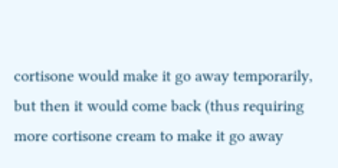cortisone would make it go away temporarily, but then it would come back (thus requiring more cortisone cream to make it go away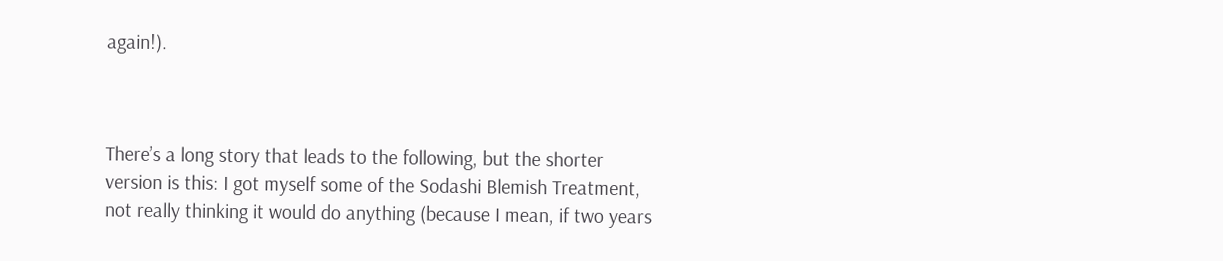again!).



There’s a long story that leads to the following, but the shorter version is this: I got myself some of the Sodashi Blemish Treatment, not really thinking it would do anything (because I mean, if two years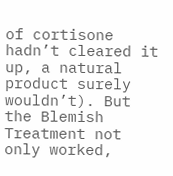of cortisone hadn’t cleared it up, a natural product surely wouldn’t). But the Blemish Treatment not only worked,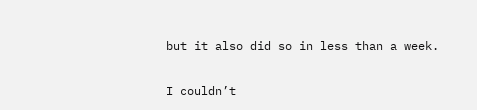but it also did so in less than a week.

I couldn’t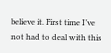believe it. First time I’ve not had to deal with this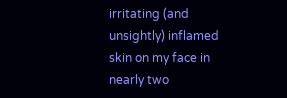irritating (and unsightly) inflamed skin on my face in nearly two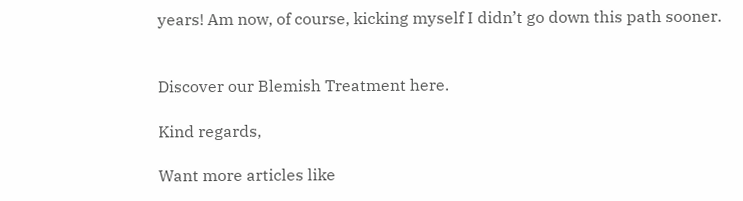years! Am now, of course, kicking myself I didn’t go down this path sooner.


Discover our Blemish Treatment here.

Kind regards,

Want more articles like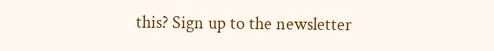this? Sign up to the newsletter